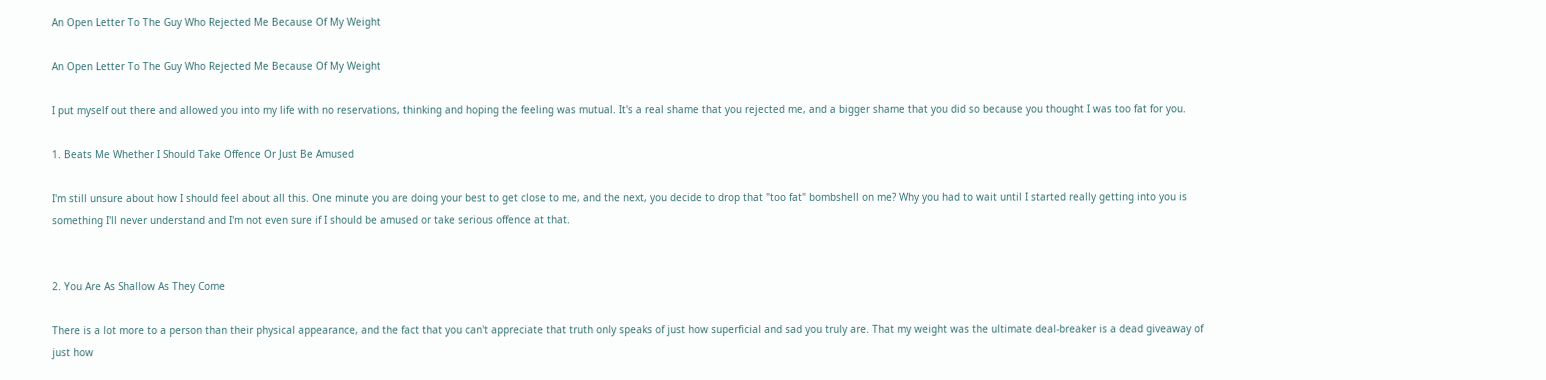An Open Letter To The Guy Who Rejected Me Because Of My Weight

An Open Letter To The Guy Who Rejected Me Because Of My Weight

I put myself out there and allowed you into my life with no reservations, thinking and hoping the feeling was mutual. It's a real shame that you rejected me, and a bigger shame that you did so because you thought I was too fat for you.

1. Beats Me Whether I Should Take Offence Or Just Be Amused

I'm still unsure about how I should feel about all this. One minute you are doing your best to get close to me, and the next, you decide to drop that "too fat" bombshell on me? Why you had to wait until I started really getting into you is something I'll never understand and I'm not even sure if I should be amused or take serious offence at that.


2. You Are As Shallow As They Come

There is a lot more to a person than their physical appearance, and the fact that you can't appreciate that truth only speaks of just how superficial and sad you truly are. That my weight was the ultimate deal-breaker is a dead giveaway of just how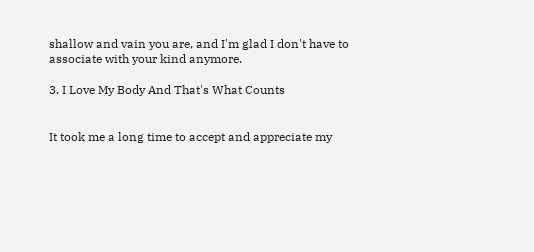shallow and vain you are, and I'm glad I don't have to associate with your kind anymore.

3. I Love My Body And That's What Counts


It took me a long time to accept and appreciate my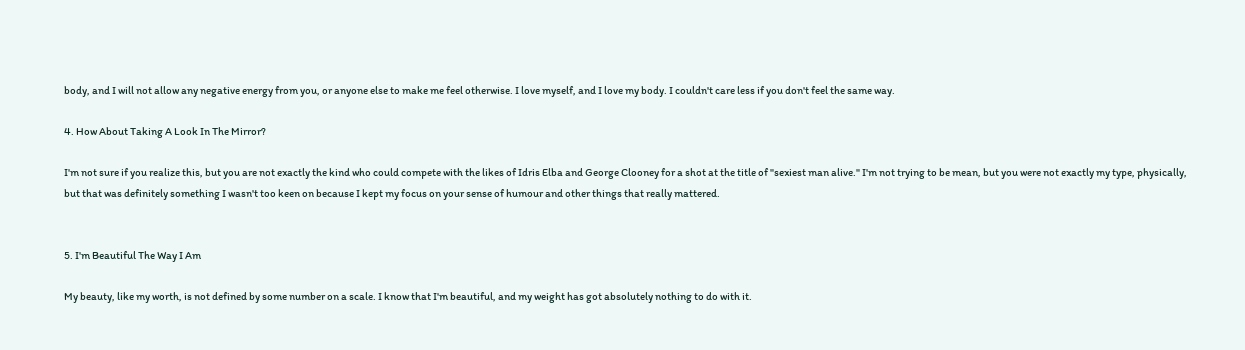body, and I will not allow any negative energy from you, or anyone else to make me feel otherwise. I love myself, and I love my body. I couldn't care less if you don't feel the same way.

4. How About Taking A Look In The Mirror?

I'm not sure if you realize this, but you are not exactly the kind who could compete with the likes of Idris Elba and George Clooney for a shot at the title of "sexiest man alive." I'm not trying to be mean, but you were not exactly my type, physically, but that was definitely something I wasn't too keen on because I kept my focus on your sense of humour and other things that really mattered.


5. I'm Beautiful The Way I Am

My beauty, like my worth, is not defined by some number on a scale. I know that I'm beautiful, and my weight has got absolutely nothing to do with it.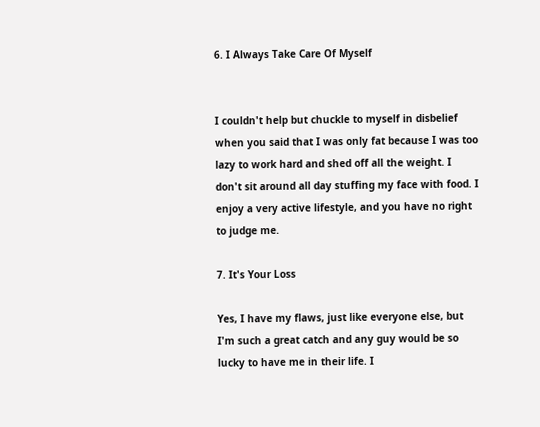6. I Always Take Care Of Myself


I couldn't help but chuckle to myself in disbelief when you said that I was only fat because I was too lazy to work hard and shed off all the weight. I don't sit around all day stuffing my face with food. I enjoy a very active lifestyle, and you have no right to judge me.

7. It's Your Loss

Yes, I have my flaws, just like everyone else, but I'm such a great catch and any guy would be so lucky to have me in their life. I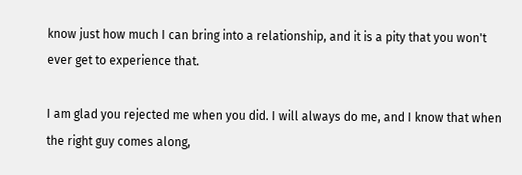know just how much I can bring into a relationship, and it is a pity that you won't ever get to experience that.

I am glad you rejected me when you did. I will always do me, and I know that when the right guy comes along,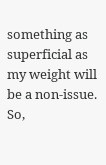something as superficial as my weight will be a non-issue. So,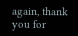again, thank you for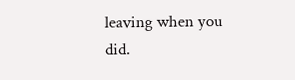leaving when you did.